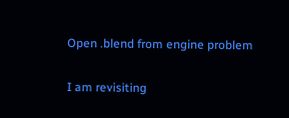Open .blend from engine problem

I am revisiting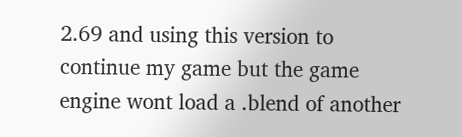2.69 and using this version to continue my game but the game engine wont load a .blend of another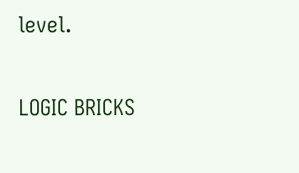level.

LOGIC BRICKS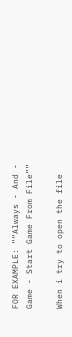FOR EXAMPLE: ““Always - And - Game - Start Game From File””

When i try to open the file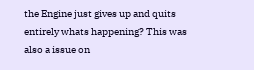the Engine just gives up and quits entirely whats happening? This was also a issue on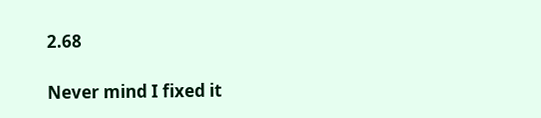2.68

Never mind I fixed it